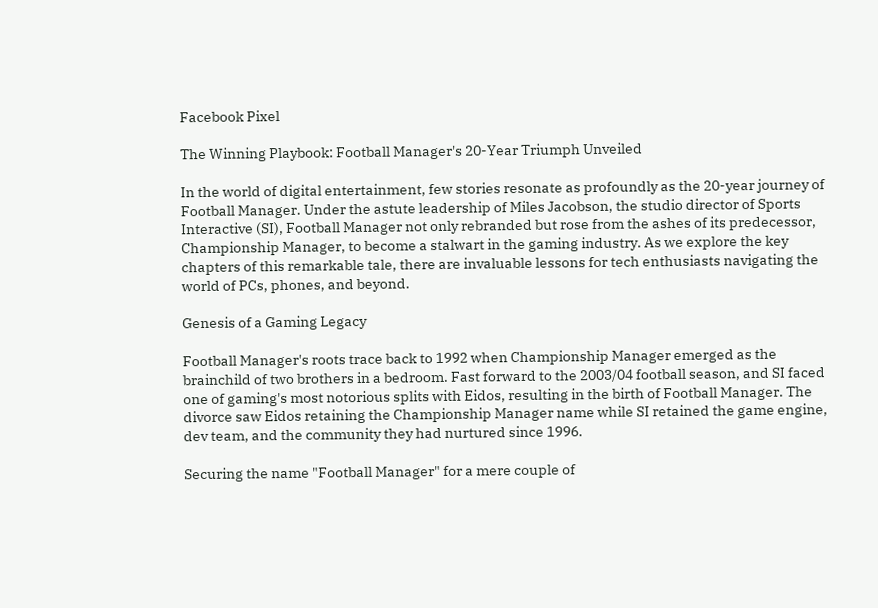Facebook Pixel

The Winning Playbook: Football Manager's 20-Year Triumph Unveiled

In the world of digital entertainment, few stories resonate as profoundly as the 20-year journey of Football Manager. Under the astute leadership of Miles Jacobson, the studio director of Sports Interactive (SI), Football Manager not only rebranded but rose from the ashes of its predecessor, Championship Manager, to become a stalwart in the gaming industry. As we explore the key chapters of this remarkable tale, there are invaluable lessons for tech enthusiasts navigating the world of PCs, phones, and beyond.

Genesis of a Gaming Legacy

Football Manager's roots trace back to 1992 when Championship Manager emerged as the brainchild of two brothers in a bedroom. Fast forward to the 2003/04 football season, and SI faced one of gaming's most notorious splits with Eidos, resulting in the birth of Football Manager. The divorce saw Eidos retaining the Championship Manager name while SI retained the game engine, dev team, and the community they had nurtured since 1996.

Securing the name "Football Manager" for a mere couple of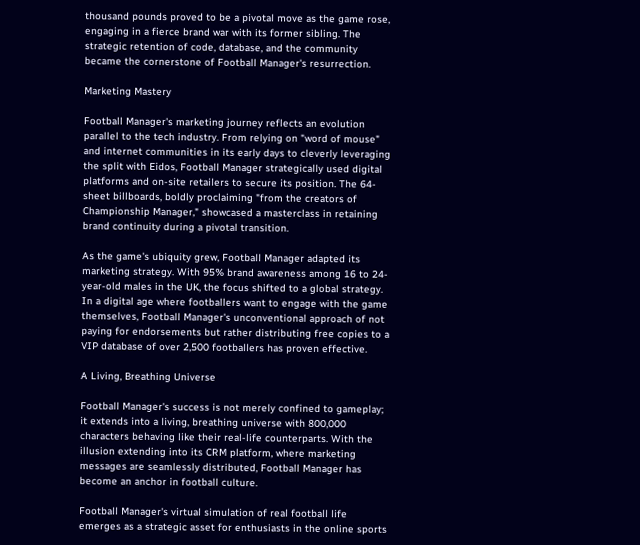thousand pounds proved to be a pivotal move as the game rose, engaging in a fierce brand war with its former sibling. The strategic retention of code, database, and the community became the cornerstone of Football Manager's resurrection.

Marketing Mastery

Football Manager's marketing journey reflects an evolution parallel to the tech industry. From relying on "word of mouse" and internet communities in its early days to cleverly leveraging the split with Eidos, Football Manager strategically used digital platforms and on-site retailers to secure its position. The 64-sheet billboards, boldly proclaiming "from the creators of Championship Manager," showcased a masterclass in retaining brand continuity during a pivotal transition.

As the game's ubiquity grew, Football Manager adapted its marketing strategy. With 95% brand awareness among 16 to 24-year-old males in the UK, the focus shifted to a global strategy. In a digital age where footballers want to engage with the game themselves, Football Manager's unconventional approach of not paying for endorsements but rather distributing free copies to a VIP database of over 2,500 footballers has proven effective.

A Living, Breathing Universe

Football Manager's success is not merely confined to gameplay; it extends into a living, breathing universe with 800,000 characters behaving like their real-life counterparts. With the illusion extending into its CRM platform, where marketing messages are seamlessly distributed, Football Manager has become an anchor in football culture.

Football Manager's virtual simulation of real football life emerges as a strategic asset for enthusiasts in the online sports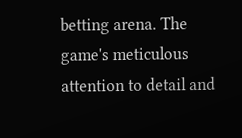betting arena. The game's meticulous attention to detail and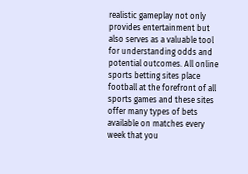realistic gameplay not only provides entertainment but also serves as a valuable tool for understanding odds and potential outcomes. All online sports betting sites place football at the forefront of all sports games and these sites offer many types of bets available on matches every week that you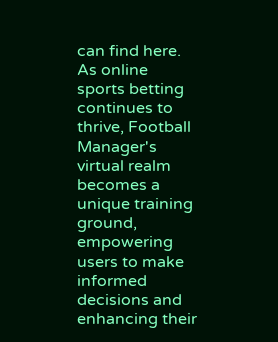can find here. As online sports betting continues to thrive, Football Manager's virtual realm becomes a unique training ground, empowering users to make informed decisions and enhancing their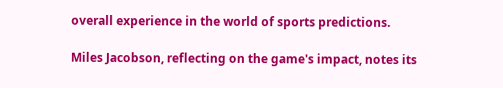overall experience in the world of sports predictions.

Miles Jacobson, reflecting on the game's impact, notes its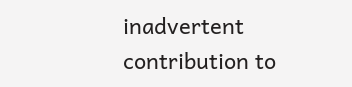inadvertent contribution to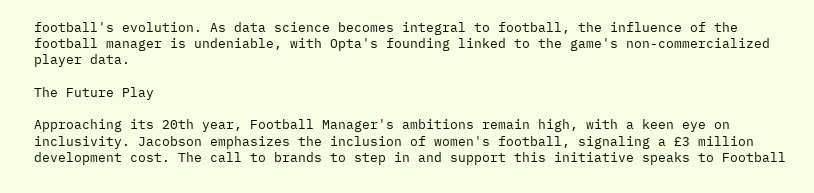football's evolution. As data science becomes integral to football, the influence of the football manager is undeniable, with Opta's founding linked to the game's non-commercialized player data.

The Future Play

Approaching its 20th year, Football Manager's ambitions remain high, with a keen eye on inclusivity. Jacobson emphasizes the inclusion of women's football, signaling a £3 million development cost. The call to brands to step in and support this initiative speaks to Football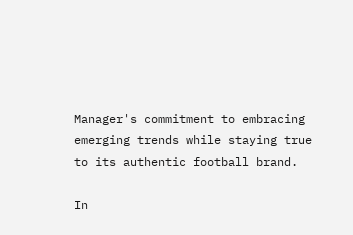Manager's commitment to embracing emerging trends while staying true to its authentic football brand.

In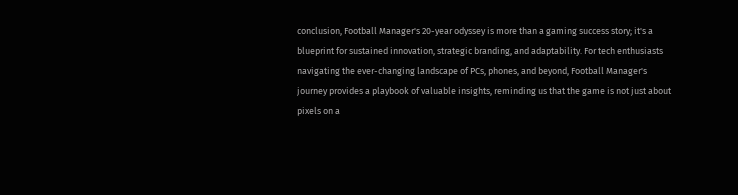conclusion, Football Manager's 20-year odyssey is more than a gaming success story; it's a blueprint for sustained innovation, strategic branding, and adaptability. For tech enthusiasts navigating the ever-changing landscape of PCs, phones, and beyond, Football Manager's journey provides a playbook of valuable insights, reminding us that the game is not just about pixels on a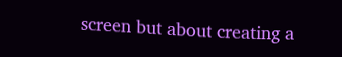screen but about creating a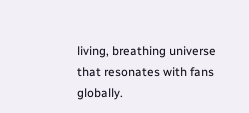living, breathing universe that resonates with fans globally.